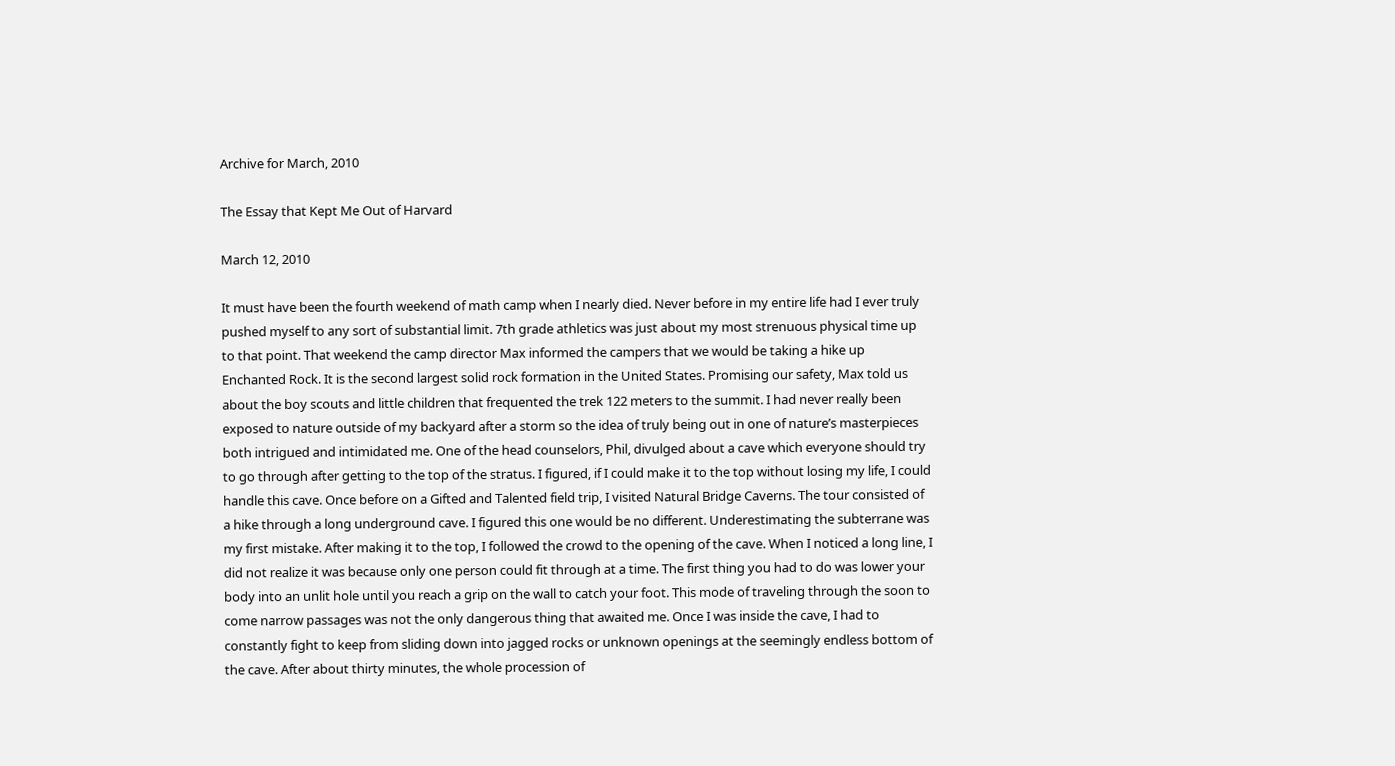Archive for March, 2010

The Essay that Kept Me Out of Harvard

March 12, 2010

It must have been the fourth weekend of math camp when I nearly died. Never before in my entire life had I ever truly pushed myself to any sort of substantial limit. 7th grade athletics was just about my most strenuous physical time up to that point. That weekend the camp director Max informed the campers that we would be taking a hike up Enchanted Rock. It is the second largest solid rock formation in the United States. Promising our safety, Max told us about the boy scouts and little children that frequented the trek 122 meters to the summit. I had never really been exposed to nature outside of my backyard after a storm so the idea of truly being out in one of nature’s masterpieces both intrigued and intimidated me. One of the head counselors, Phil, divulged about a cave which everyone should try to go through after getting to the top of the stratus. I figured, if I could make it to the top without losing my life, I could handle this cave. Once before on a Gifted and Talented field trip, I visited Natural Bridge Caverns. The tour consisted of a hike through a long underground cave. I figured this one would be no different. Underestimating the subterrane was my first mistake. After making it to the top, I followed the crowd to the opening of the cave. When I noticed a long line, I did not realize it was because only one person could fit through at a time. The first thing you had to do was lower your body into an unlit hole until you reach a grip on the wall to catch your foot. This mode of traveling through the soon to come narrow passages was not the only dangerous thing that awaited me. Once I was inside the cave, I had to constantly fight to keep from sliding down into jagged rocks or unknown openings at the seemingly endless bottom of the cave. After about thirty minutes, the whole procession of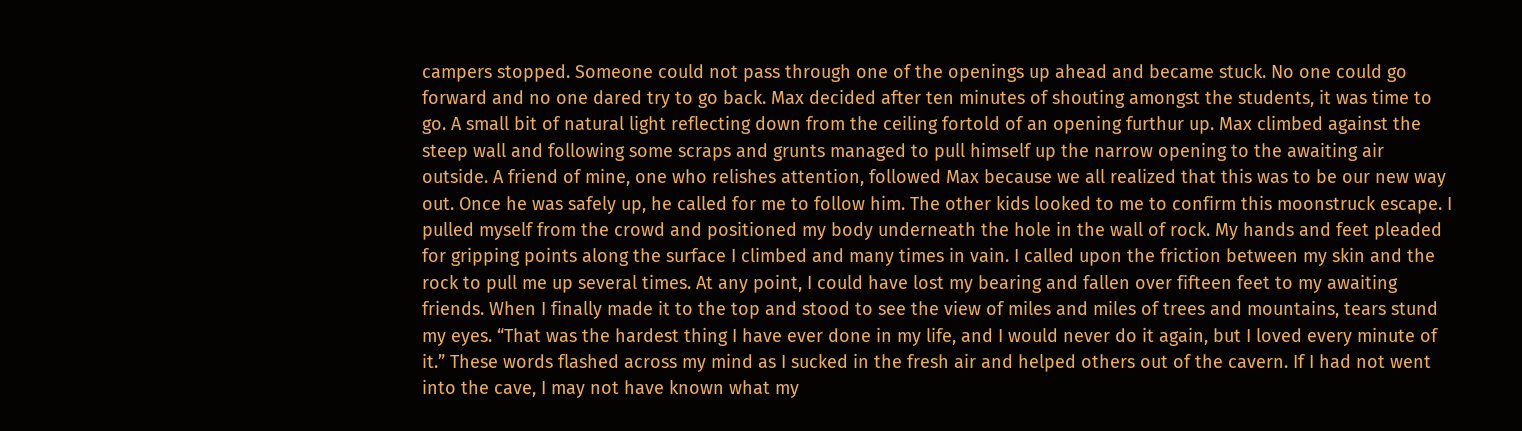campers stopped. Someone could not pass through one of the openings up ahead and became stuck. No one could go forward and no one dared try to go back. Max decided after ten minutes of shouting amongst the students, it was time to go. A small bit of natural light reflecting down from the ceiling fortold of an opening furthur up. Max climbed against the steep wall and following some scraps and grunts managed to pull himself up the narrow opening to the awaiting air outside. A friend of mine, one who relishes attention, followed Max because we all realized that this was to be our new way out. Once he was safely up, he called for me to follow him. The other kids looked to me to confirm this moonstruck escape. I pulled myself from the crowd and positioned my body underneath the hole in the wall of rock. My hands and feet pleaded for gripping points along the surface I climbed and many times in vain. I called upon the friction between my skin and the rock to pull me up several times. At any point, I could have lost my bearing and fallen over fifteen feet to my awaiting friends. When I finally made it to the top and stood to see the view of miles and miles of trees and mountains, tears stund my eyes. “That was the hardest thing I have ever done in my life, and I would never do it again, but I loved every minute of it.” These words flashed across my mind as I sucked in the fresh air and helped others out of the cavern. If I had not went into the cave, I may not have known what my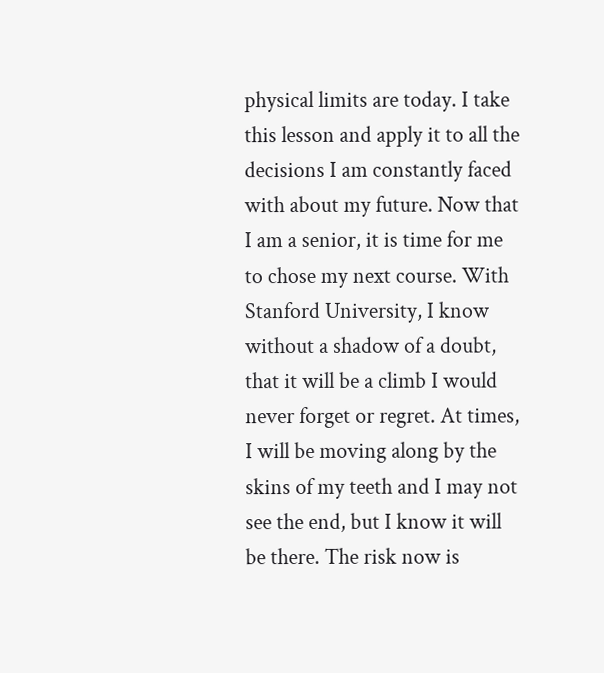physical limits are today. I take this lesson and apply it to all the decisions I am constantly faced with about my future. Now that I am a senior, it is time for me to chose my next course. With Stanford University, I know without a shadow of a doubt, that it will be a climb I would never forget or regret. At times, I will be moving along by the skins of my teeth and I may not see the end, but I know it will be there. The risk now is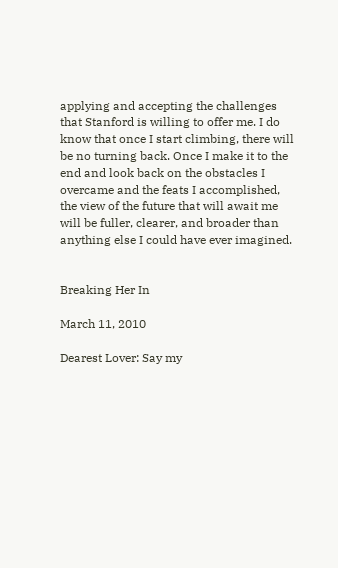applying and accepting the challenges that Stanford is willing to offer me. I do know that once I start climbing, there will be no turning back. Once I make it to the end and look back on the obstacles I overcame and the feats I accomplished, the view of the future that will await me will be fuller, clearer, and broader than anything else I could have ever imagined.


Breaking Her In

March 11, 2010

Dearest Lover: Say my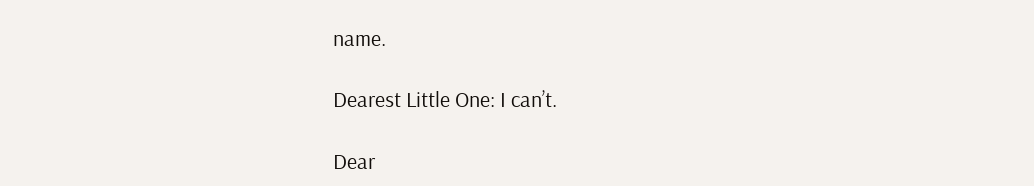name.

Dearest Little One: I can’t.

Dear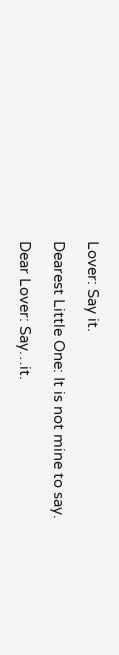Lover: Say it.

Dearest Little One: It is not mine to say.

Dear Lover: Say…it.